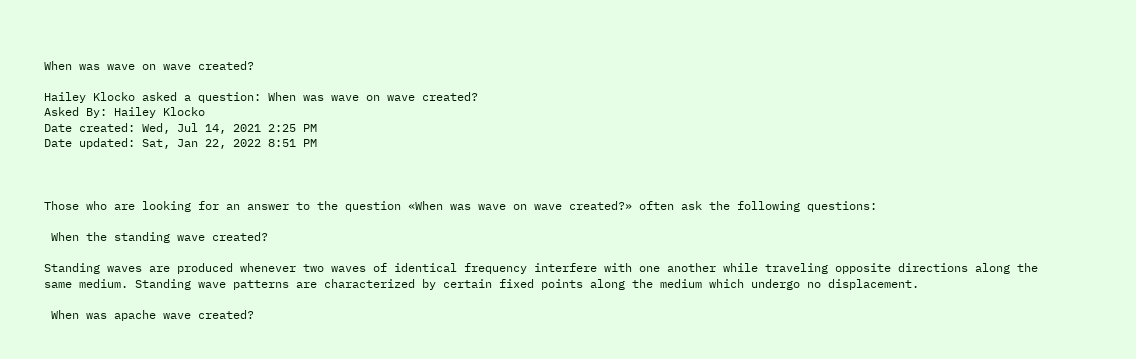When was wave on wave created?

Hailey Klocko asked a question: When was wave on wave created?
Asked By: Hailey Klocko
Date created: Wed, Jul 14, 2021 2:25 PM
Date updated: Sat, Jan 22, 2022 8:51 PM



Those who are looking for an answer to the question «When was wave on wave created?» often ask the following questions:

 When the standing wave created?

Standing waves are produced whenever two waves of identical frequency interfere with one another while traveling opposite directions along the same medium. Standing wave patterns are characterized by certain fixed points along the medium which undergo no displacement.

 When was apache wave created?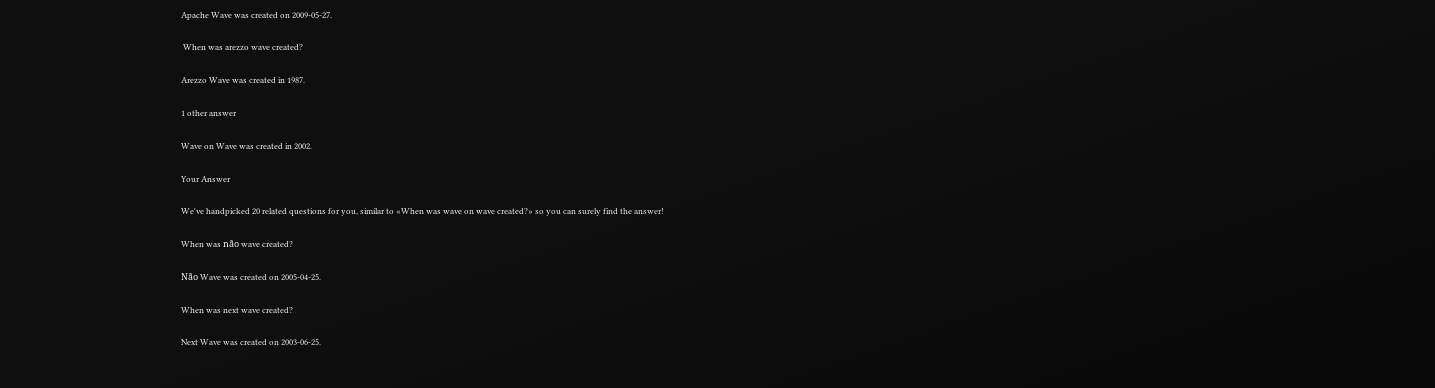Apache Wave was created on 2009-05-27.

 When was arezzo wave created?

Arezzo Wave was created in 1987.

1 other answer

Wave on Wave was created in 2002.

Your Answer

We've handpicked 20 related questions for you, similar to «When was wave on wave created?» so you can surely find the answer!

When was não wave created?

Não Wave was created on 2005-04-25.

When was next wave created?

Next Wave was created on 2003-06-25.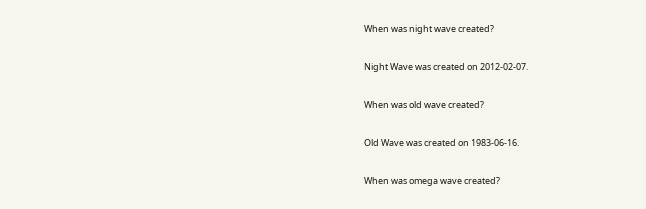When was night wave created?

Night Wave was created on 2012-02-07.

When was old wave created?

Old Wave was created on 1983-06-16.

When was omega wave created?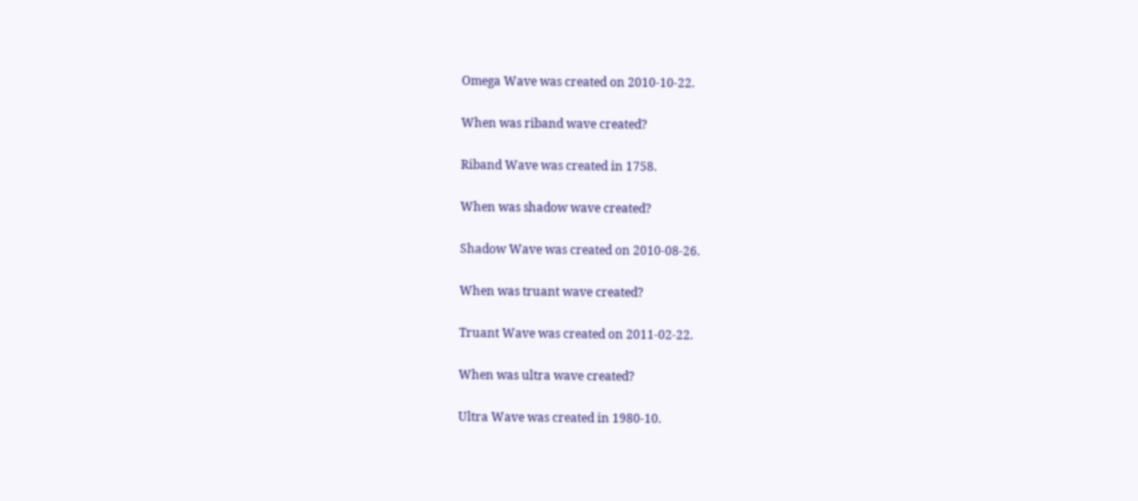Omega Wave was created on 2010-10-22.

When was riband wave created?

Riband Wave was created in 1758.

When was shadow wave created?

Shadow Wave was created on 2010-08-26.

When was truant wave created?

Truant Wave was created on 2011-02-22.

When was ultra wave created?

Ultra Wave was created in 1980-10.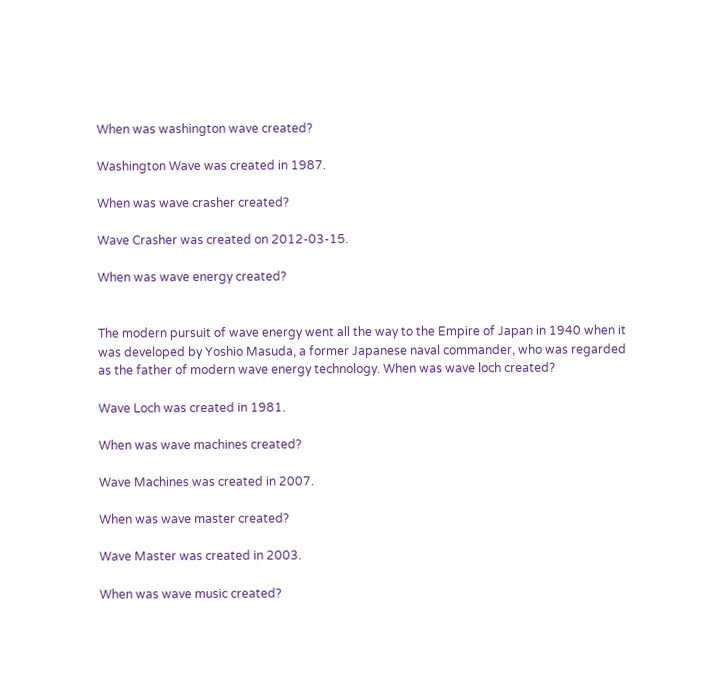When was washington wave created?

Washington Wave was created in 1987.

When was wave crasher created?

Wave Crasher was created on 2012-03-15.

When was wave energy created?


The modern pursuit of wave energy went all the way to the Empire of Japan in 1940 when it was developed by Yoshio Masuda, a former Japanese naval commander, who was regarded as the father of modern wave energy technology. When was wave loch created?

Wave Loch was created in 1981.

When was wave machines created?

Wave Machines was created in 2007.

When was wave master created?

Wave Master was created in 2003.

When was wave music created?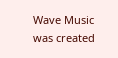Wave Music was created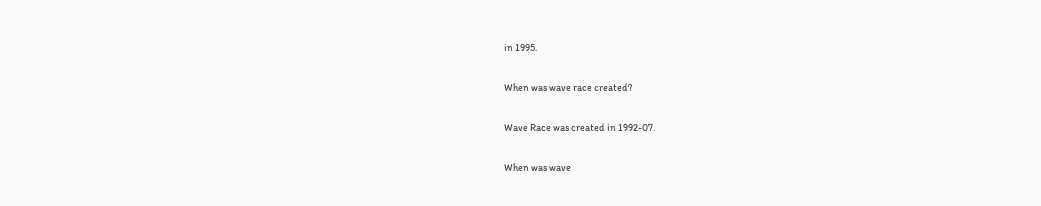in 1995.

When was wave race created?

Wave Race was created in 1992-07.

When was wave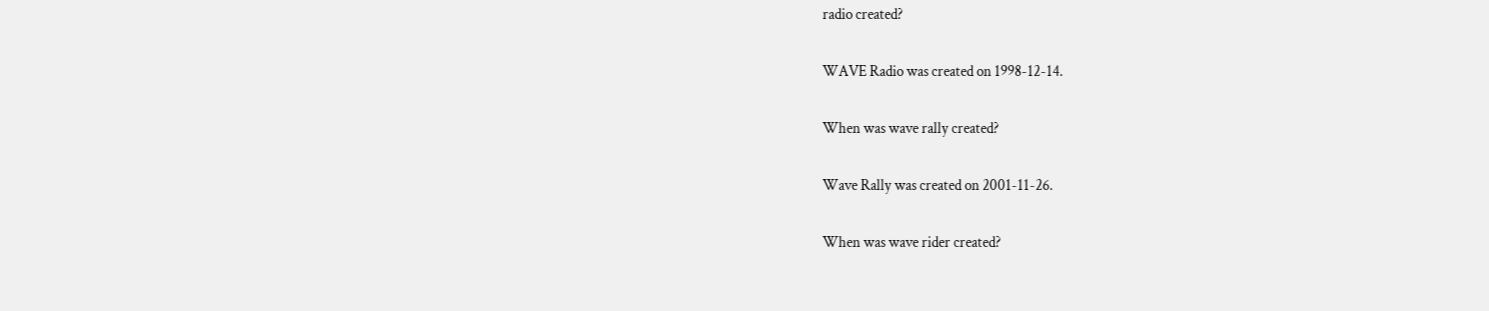radio created?

WAVE Radio was created on 1998-12-14.

When was wave rally created?

Wave Rally was created on 2001-11-26.

When was wave rider created?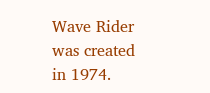Wave Rider was created in 1974.